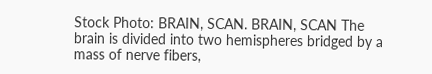Stock Photo: BRAIN, SCAN. BRAIN, SCAN The brain is divided into two hemispheres bridged by a mass of nerve fibers,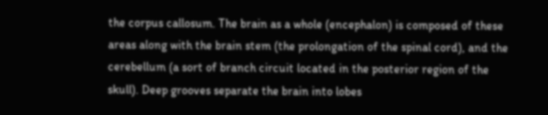the corpus callosum. The brain as a whole (encephalon) is composed of these areas along with the brain stem (the prolongation of the spinal cord), and the cerebellum (a sort of branch circuit located in the posterior region of the skull). Deep grooves separate the brain into lobes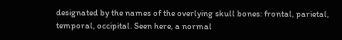designated by the names of the overlying skull bones: frontal, parietal, temporal, occipital. Seen here, a normal